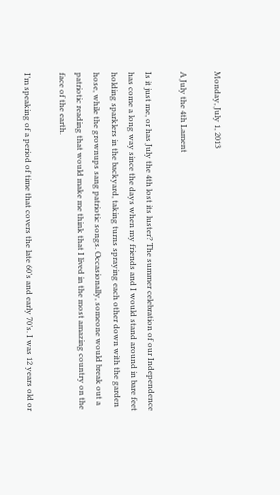Monday, July 1, 2013

A July the 4th Lament

Is it just me, or has July the 4th lost its luster? The summer celebration of our Independence has come a long way since the days when my friends and I would stand around in bare feet holding sparklers in the backyard, taking turns spraying each other down with the garden hose, while the grownups sang patriotic songs. Occasionally, someone would break out a patriotic reading that would make me think that I lived in the most amazing country on the face of the earth.

I’m speaking of a period of time that covers the late 60’s and early 70’s. I was 12 years old or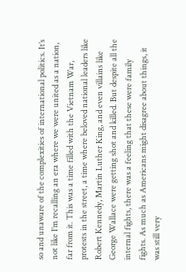so and unaware of the complexities of international politics. It’s not like I’m recalling an era where we were united as a nation, far from it. This was a time filled with the Vietnam War, protests in the street, a time where beloved national leaders like Robert Kennedy, Martin Luther King, and even villains like George Wallace were getting shot and killed. But despite all the internal fights, there was a feeling that these were family fights. As much as Americans might disagree about things, it was still very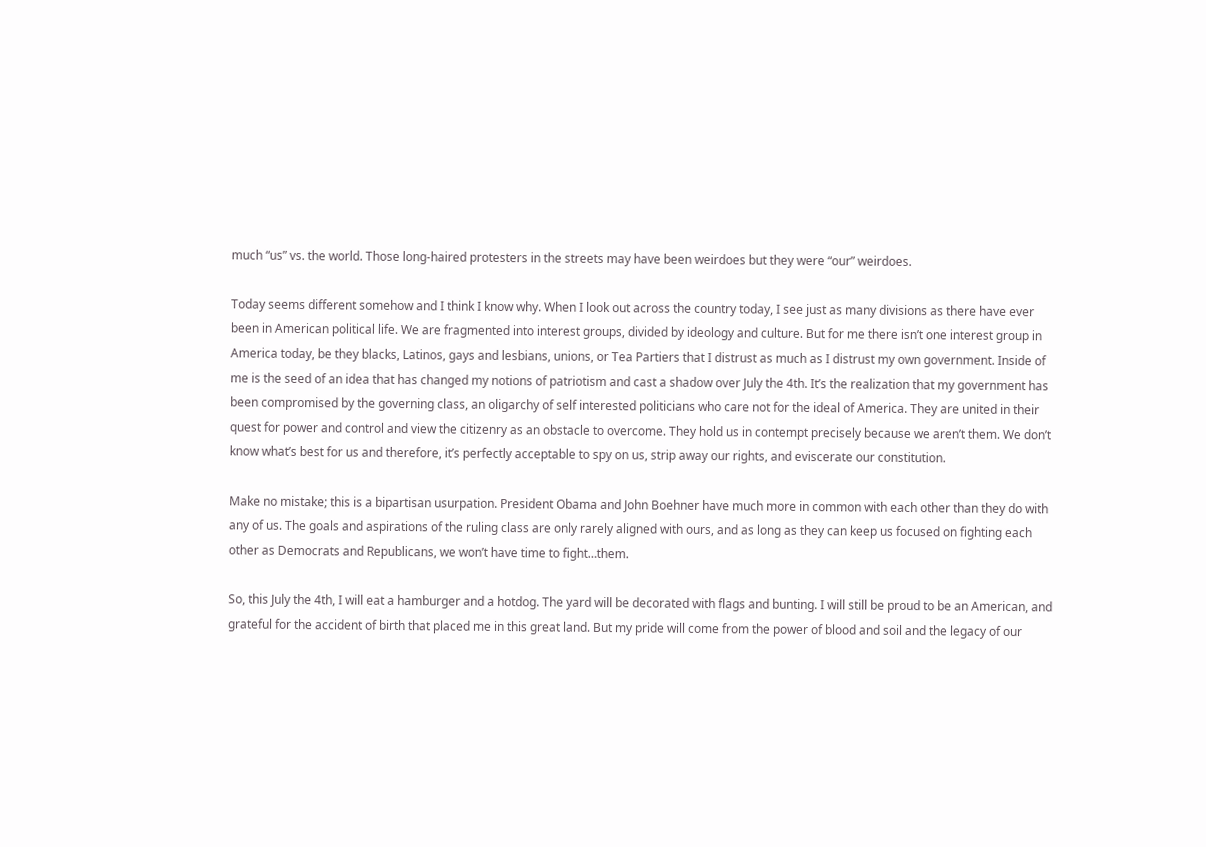much “us” vs. the world. Those long-haired protesters in the streets may have been weirdoes but they were “our” weirdoes.

Today seems different somehow and I think I know why. When I look out across the country today, I see just as many divisions as there have ever been in American political life. We are fragmented into interest groups, divided by ideology and culture. But for me there isn’t one interest group in America today, be they blacks, Latinos, gays and lesbians, unions, or Tea Partiers that I distrust as much as I distrust my own government. Inside of me is the seed of an idea that has changed my notions of patriotism and cast a shadow over July the 4th. It’s the realization that my government has been compromised by the governing class, an oligarchy of self interested politicians who care not for the ideal of America. They are united in their quest for power and control and view the citizenry as an obstacle to overcome. They hold us in contempt precisely because we aren’t them. We don’t know what’s best for us and therefore, it’s perfectly acceptable to spy on us, strip away our rights, and eviscerate our constitution.

Make no mistake; this is a bipartisan usurpation. President Obama and John Boehner have much more in common with each other than they do with any of us. The goals and aspirations of the ruling class are only rarely aligned with ours, and as long as they can keep us focused on fighting each other as Democrats and Republicans, we won’t have time to fight…them.

So, this July the 4th, I will eat a hamburger and a hotdog. The yard will be decorated with flags and bunting. I will still be proud to be an American, and grateful for the accident of birth that placed me in this great land. But my pride will come from the power of blood and soil and the legacy of our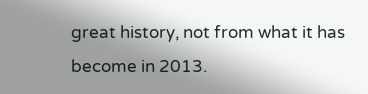great history, not from what it has become in 2013.